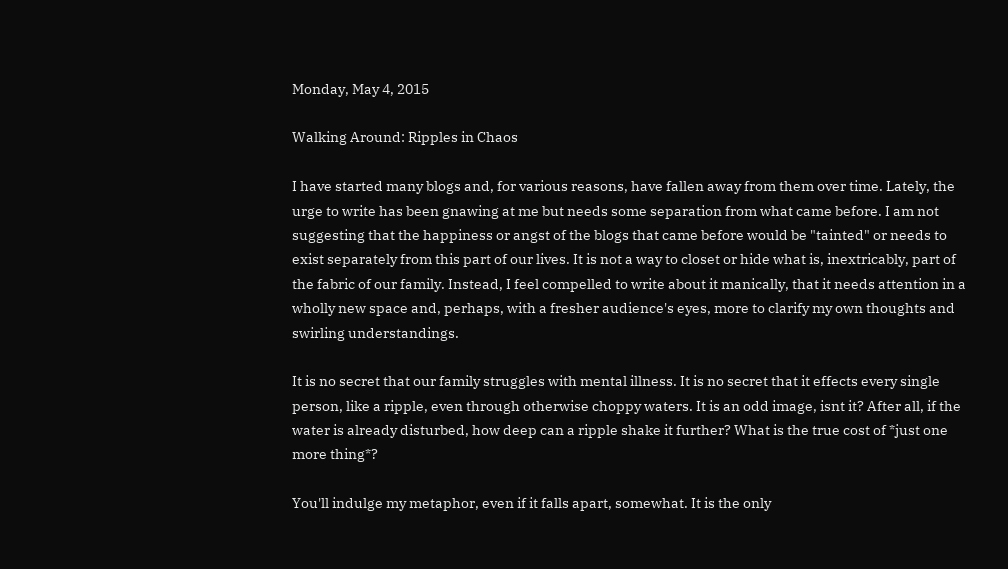Monday, May 4, 2015

Walking Around: Ripples in Chaos

I have started many blogs and, for various reasons, have fallen away from them over time. Lately, the urge to write has been gnawing at me but needs some separation from what came before. I am not suggesting that the happiness or angst of the blogs that came before would be "tainted" or needs to exist separately from this part of our lives. It is not a way to closet or hide what is, inextricably, part of the fabric of our family. Instead, I feel compelled to write about it manically, that it needs attention in a wholly new space and, perhaps, with a fresher audience's eyes, more to clarify my own thoughts and swirling understandings.

It is no secret that our family struggles with mental illness. It is no secret that it effects every single person, like a ripple, even through otherwise choppy waters. It is an odd image, isnt it? After all, if the water is already disturbed, how deep can a ripple shake it further? What is the true cost of *just one more thing*?

You'll indulge my metaphor, even if it falls apart, somewhat. It is the only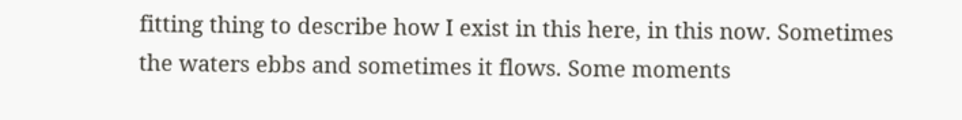fitting thing to describe how I exist in this here, in this now. Sometimes the waters ebbs and sometimes it flows. Some moments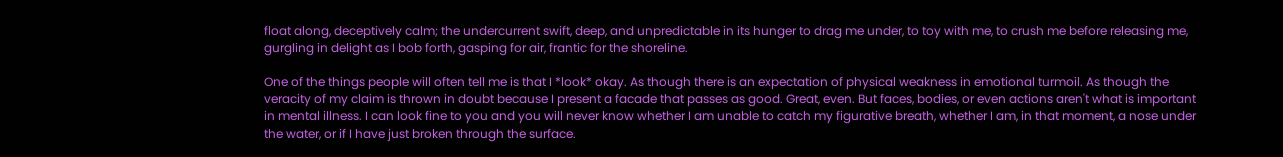float along, deceptively calm; the undercurrent swift, deep, and unpredictable in its hunger to drag me under, to toy with me, to crush me before releasing me, gurgling in delight as I bob forth, gasping for air, frantic for the shoreline.

One of the things people will often tell me is that I *look* okay. As though there is an expectation of physical weakness in emotional turmoil. As though the veracity of my claim is thrown in doubt because I present a facade that passes as good. Great, even. But faces, bodies, or even actions aren't what is important in mental illness. I can look fine to you and you will never know whether I am unable to catch my figurative breath, whether I am, in that moment, a nose under the water, or if I have just broken through the surface.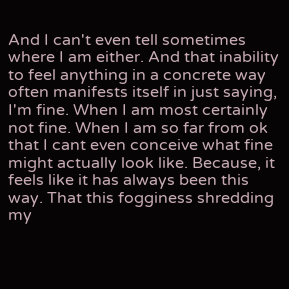And I can't even tell sometimes where I am either. And that inability to feel anything in a concrete way often manifests itself in just saying, I'm fine. When I am most certainly not fine. When I am so far from ok that I cant even conceive what fine might actually look like. Because, it feels like it has always been this way. That this fogginess shredding my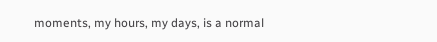moments, my hours, my days, is a normal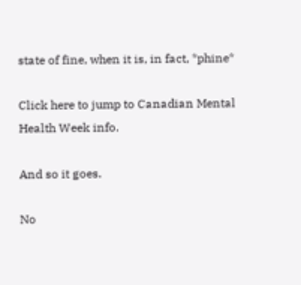state of fine, when it is, in fact, *phine*

Click here to jump to Canadian Mental Health Week info.

And so it goes.

No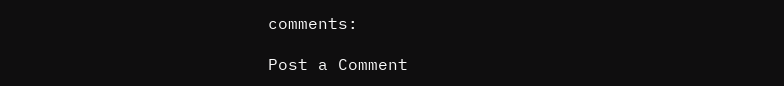comments:

Post a Comment